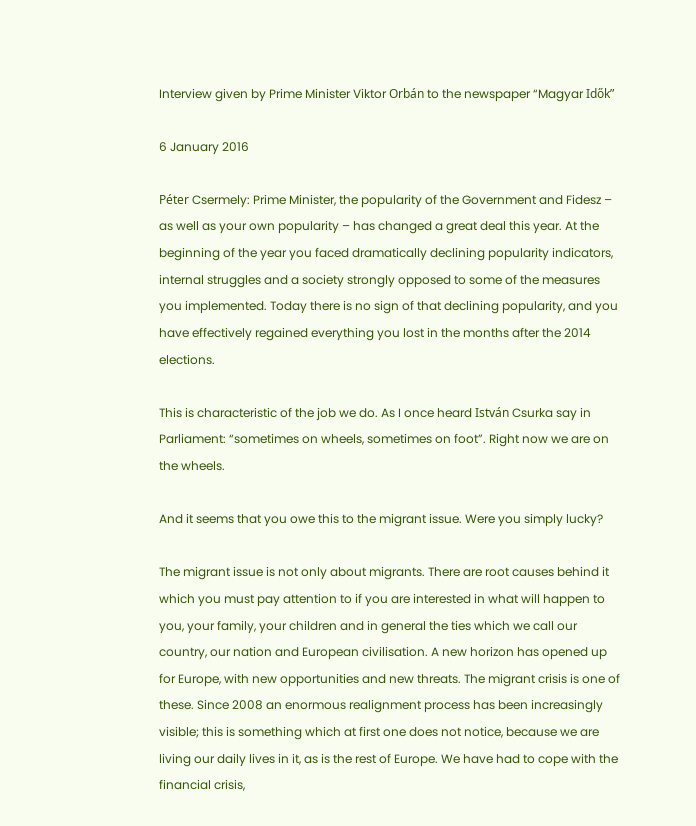Interview given by Prime Minister Viktor Orbán to the newspaper “Magyar Idők”

6 January 2016

Péter Csermely: Prime Minister, the popularity of the Government and Fidesz – as well as your own popularity – has changed a great deal this year. At the beginning of the year you faced dramatically declining popularity indicators, internal struggles and a society strongly opposed to some of the measures you implemented. Today there is no sign of that declining popularity, and you have effectively regained everything you lost in the months after the 2014 elections.

This is characteristic of the job we do. As I once heard István Csurka say in Parliament: “sometimes on wheels, sometimes on foot”. Right now we are on the wheels.

And it seems that you owe this to the migrant issue. Were you simply lucky?

The migrant issue is not only about migrants. There are root causes behind it which you must pay attention to if you are interested in what will happen to you, your family, your children and in general the ties which we call our country, our nation and European civilisation. A new horizon has opened up for Europe, with new opportunities and new threats. The migrant crisis is one of these. Since 2008 an enormous realignment process has been increasingly visible; this is something which at first one does not notice, because we are living our daily lives in it, as is the rest of Europe. We have had to cope with the financial crisis,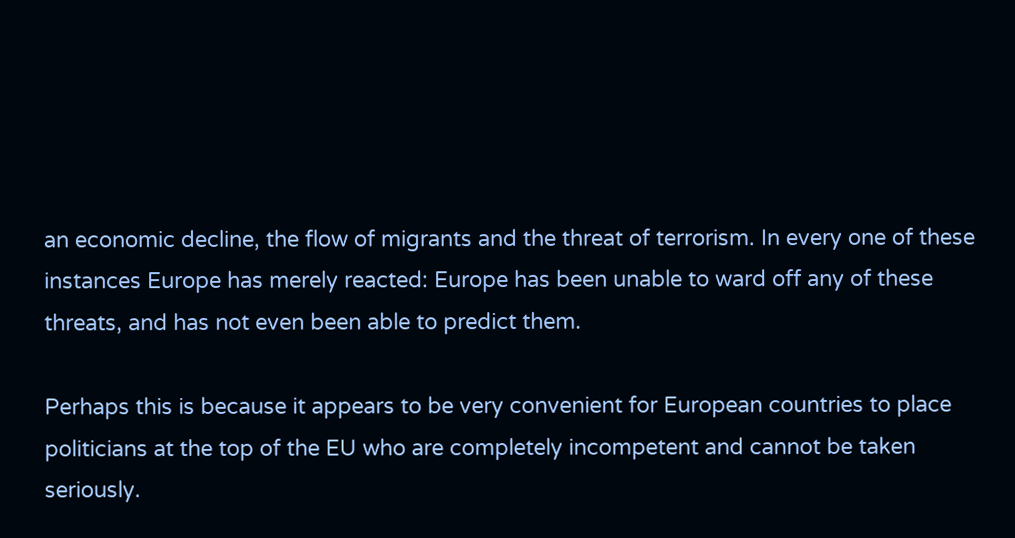an economic decline, the flow of migrants and the threat of terrorism. In every one of these instances Europe has merely reacted: Europe has been unable to ward off any of these threats, and has not even been able to predict them.

Perhaps this is because it appears to be very convenient for European countries to place politicians at the top of the EU who are completely incompetent and cannot be taken seriously.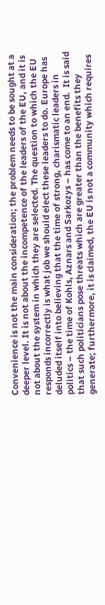Convenience is not the main consideration; the problem needs to be sought at a deeper level. It is not about the incompetence of the leaders of the EU, and it is not about the system in which they are selected. The question to which the EU responds incorrectly is what job we should elect these leaders to do. Europe has deluded itself into believing that the time of strong, charismatic leaders in politics – the time of Kohls, Aznars and Sarkozys – has come to an end.  It is said that such politicians pose threats which are greater than the benefits they generate; furthermore, it is claimed, the EU is not a community which requires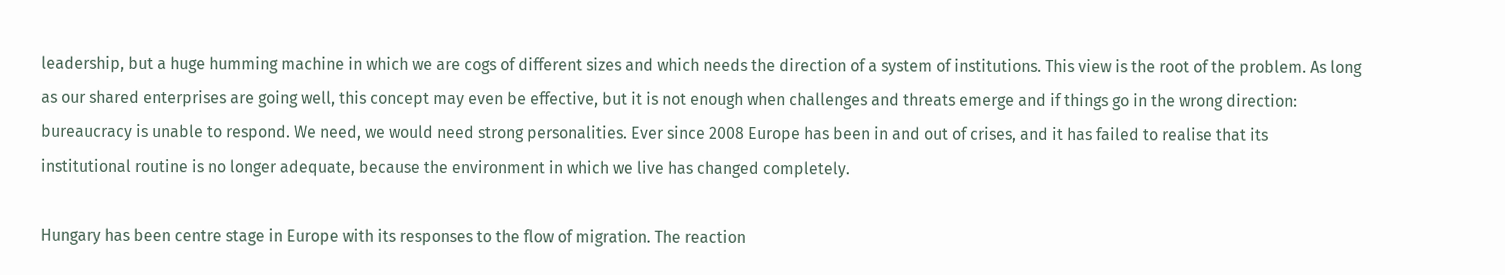leadership, but a huge humming machine in which we are cogs of different sizes and which needs the direction of a system of institutions. This view is the root of the problem. As long as our shared enterprises are going well, this concept may even be effective, but it is not enough when challenges and threats emerge and if things go in the wrong direction: bureaucracy is unable to respond. We need, we would need strong personalities. Ever since 2008 Europe has been in and out of crises, and it has failed to realise that its institutional routine is no longer adequate, because the environment in which we live has changed completely.

Hungary has been centre stage in Europe with its responses to the flow of migration. The reaction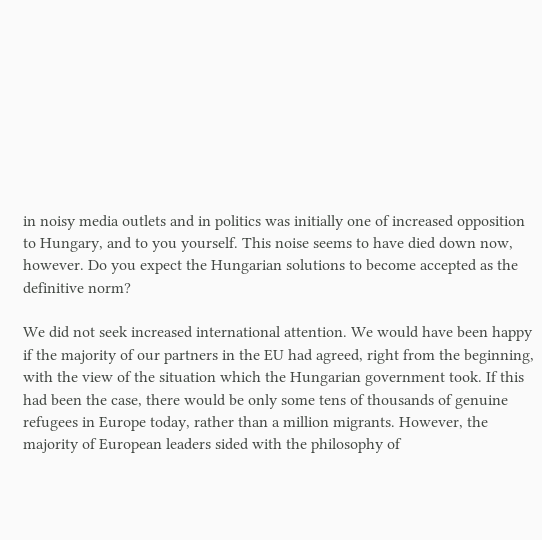in noisy media outlets and in politics was initially one of increased opposition to Hungary, and to you yourself. This noise seems to have died down now, however. Do you expect the Hungarian solutions to become accepted as the definitive norm?

We did not seek increased international attention. We would have been happy if the majority of our partners in the EU had agreed, right from the beginning, with the view of the situation which the Hungarian government took. If this had been the case, there would be only some tens of thousands of genuine refugees in Europe today, rather than a million migrants. However, the majority of European leaders sided with the philosophy of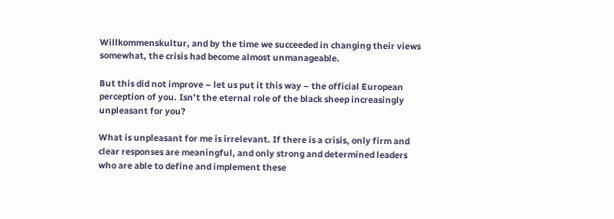Willkommenskultur, and by the time we succeeded in changing their views somewhat, the crisis had become almost unmanageable.

But this did not improve – let us put it this way – the official European perception of you. Isn’t the eternal role of the black sheep increasingly unpleasant for you?

What is unpleasant for me is irrelevant. If there is a crisis, only firm and clear responses are meaningful, and only strong and determined leaders who are able to define and implement these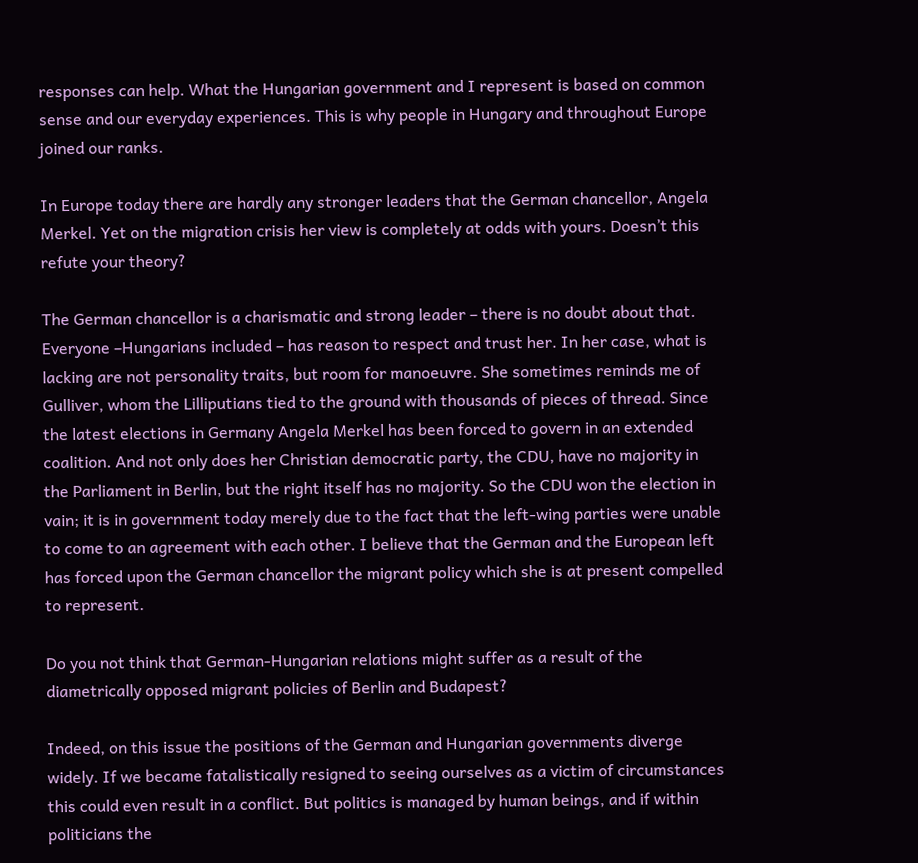responses can help. What the Hungarian government and I represent is based on common sense and our everyday experiences. This is why people in Hungary and throughout Europe joined our ranks.

In Europe today there are hardly any stronger leaders that the German chancellor, Angela Merkel. Yet on the migration crisis her view is completely at odds with yours. Doesn’t this refute your theory?

The German chancellor is a charismatic and strong leader – there is no doubt about that. Everyone –Hungarians included – has reason to respect and trust her. In her case, what is lacking are not personality traits, but room for manoeuvre. She sometimes reminds me of Gulliver, whom the Lilliputians tied to the ground with thousands of pieces of thread. Since the latest elections in Germany Angela Merkel has been forced to govern in an extended coalition. And not only does her Christian democratic party, the CDU, have no majority in the Parliament in Berlin, but the right itself has no majority. So the CDU won the election in vain; it is in government today merely due to the fact that the left-wing parties were unable to come to an agreement with each other. I believe that the German and the European left has forced upon the German chancellor the migrant policy which she is at present compelled to represent.

Do you not think that German-Hungarian relations might suffer as a result of the diametrically opposed migrant policies of Berlin and Budapest?

Indeed, on this issue the positions of the German and Hungarian governments diverge widely. If we became fatalistically resigned to seeing ourselves as a victim of circumstances this could even result in a conflict. But politics is managed by human beings, and if within politicians the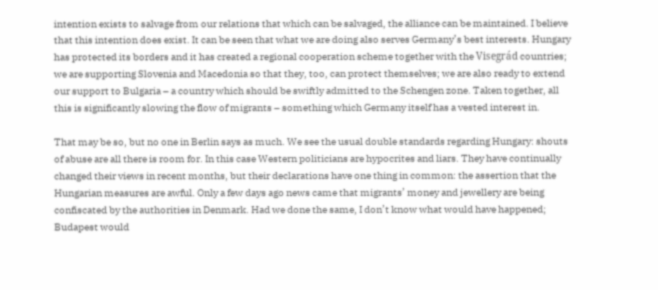intention exists to salvage from our relations that which can be salvaged, the alliance can be maintained. I believe that this intention does exist. It can be seen that what we are doing also serves Germany’s best interests. Hungary has protected its borders and it has created a regional cooperation scheme together with the Visegrád countries; we are supporting Slovenia and Macedonia so that they, too, can protect themselves; we are also ready to extend our support to Bulgaria – a country which should be swiftly admitted to the Schengen zone. Taken together, all this is significantly slowing the flow of migrants – something which Germany itself has a vested interest in.

That may be so, but no one in Berlin says as much. We see the usual double standards regarding Hungary: shouts of abuse are all there is room for. In this case Western politicians are hypocrites and liars. They have continually changed their views in recent months, but their declarations have one thing in common: the assertion that the Hungarian measures are awful. Only a few days ago news came that migrants’ money and jewellery are being confiscated by the authorities in Denmark. Had we done the same, I don’t know what would have happened; Budapest would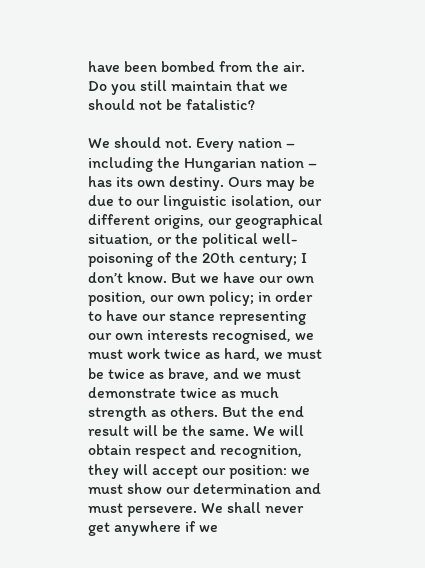have been bombed from the air. Do you still maintain that we should not be fatalistic?

We should not. Every nation – including the Hungarian nation – has its own destiny. Ours may be due to our linguistic isolation, our different origins, our geographical situation, or the political well-poisoning of the 20th century; I don’t know. But we have our own position, our own policy; in order to have our stance representing our own interests recognised, we must work twice as hard, we must be twice as brave, and we must demonstrate twice as much strength as others. But the end result will be the same. We will obtain respect and recognition, they will accept our position: we must show our determination and must persevere. We shall never get anywhere if we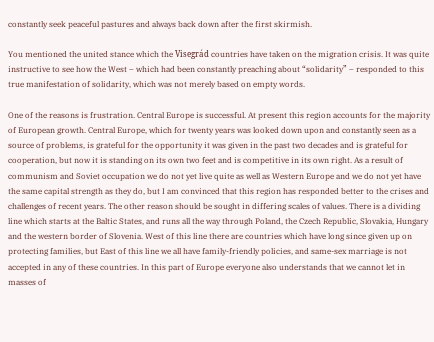constantly seek peaceful pastures and always back down after the first skirmish.

You mentioned the united stance which the Visegrád countries have taken on the migration crisis. It was quite instructive to see how the West – which had been constantly preaching about “solidarity” – responded to this true manifestation of solidarity, which was not merely based on empty words.

One of the reasons is frustration. Central Europe is successful. At present this region accounts for the majority of European growth. Central Europe, which for twenty years was looked down upon and constantly seen as a source of problems, is grateful for the opportunity it was given in the past two decades and is grateful for cooperation, but now it is standing on its own two feet and is competitive in its own right. As a result of communism and Soviet occupation we do not yet live quite as well as Western Europe and we do not yet have the same capital strength as they do, but I am convinced that this region has responded better to the crises and challenges of recent years. The other reason should be sought in differing scales of values. There is a dividing line which starts at the Baltic States, and runs all the way through Poland, the Czech Republic, Slovakia, Hungary and the western border of Slovenia. West of this line there are countries which have long since given up on protecting families, but East of this line we all have family-friendly policies, and same-sex marriage is not accepted in any of these countries. In this part of Europe everyone also understands that we cannot let in masses of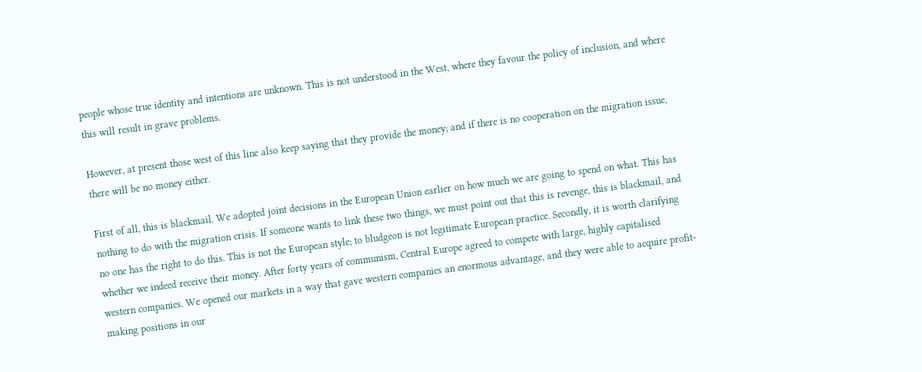people whose true identity and intentions are unknown. This is not understood in the West, where they favour the policy of inclusion, and where this will result in grave problems.

However, at present those west of this line also keep saying that they provide the money; and if there is no cooperation on the migration issue, there will be no money either.

First of all, this is blackmail. We adopted joint decisions in the European Union earlier on how much we are going to spend on what. This has nothing to do with the migration crisis. If someone wants to link these two things, we must point out that this is revenge, this is blackmail, and no one has the right to do this. This is not the European style; to bludgeon is not legitimate European practice. Secondly, it is worth clarifying whether we indeed receive their money. After forty years of communism, Central Europe agreed to compete with large, highly capitalised western companies. We opened our markets in a way that gave western companies an enormous advantage, and they were able to acquire profit-making positions in our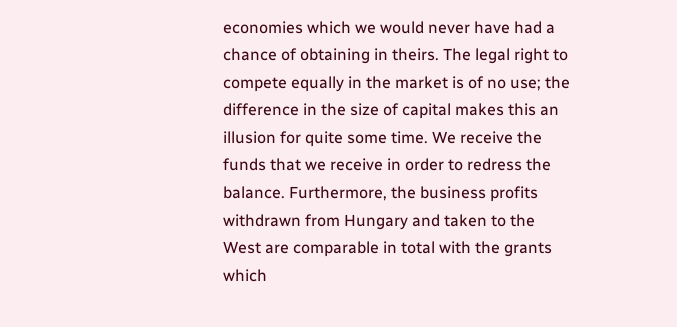economies which we would never have had a chance of obtaining in theirs. The legal right to compete equally in the market is of no use; the difference in the size of capital makes this an illusion for quite some time. We receive the funds that we receive in order to redress the balance. Furthermore, the business profits withdrawn from Hungary and taken to the West are comparable in total with the grants which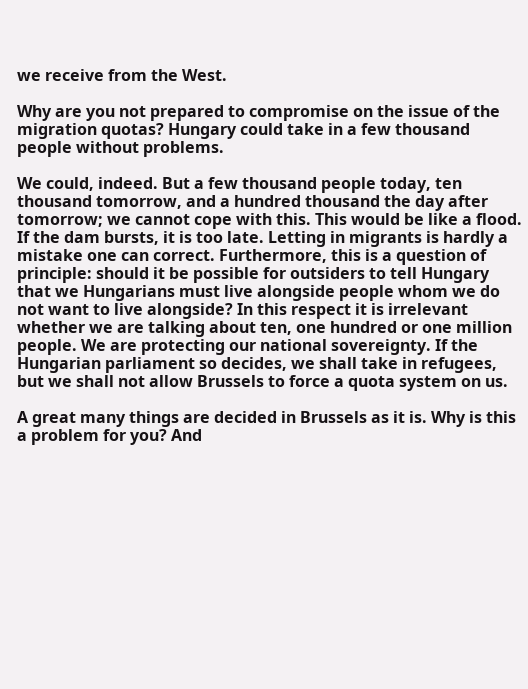we receive from the West.

Why are you not prepared to compromise on the issue of the migration quotas? Hungary could take in a few thousand people without problems.

We could, indeed. But a few thousand people today, ten thousand tomorrow, and a hundred thousand the day after tomorrow; we cannot cope with this. This would be like a flood. If the dam bursts, it is too late. Letting in migrants is hardly a mistake one can correct. Furthermore, this is a question of principle: should it be possible for outsiders to tell Hungary that we Hungarians must live alongside people whom we do not want to live alongside? In this respect it is irrelevant whether we are talking about ten, one hundred or one million people. We are protecting our national sovereignty. If the Hungarian parliament so decides, we shall take in refugees, but we shall not allow Brussels to force a quota system on us.

A great many things are decided in Brussels as it is. Why is this a problem for you? And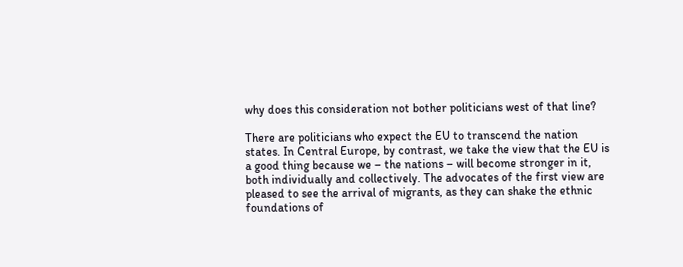why does this consideration not bother politicians west of that line?

There are politicians who expect the EU to transcend the nation states. In Central Europe, by contrast, we take the view that the EU is a good thing because we – the nations – will become stronger in it, both individually and collectively. The advocates of the first view are pleased to see the arrival of migrants, as they can shake the ethnic foundations of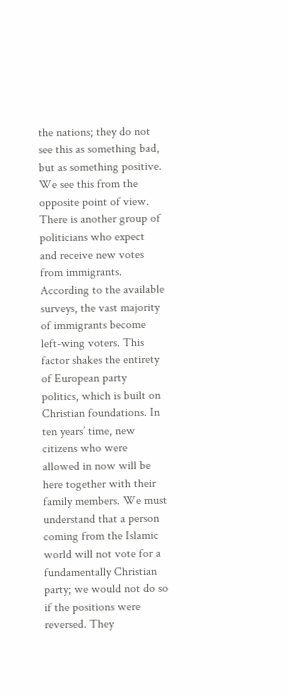the nations; they do not see this as something bad, but as something positive. We see this from the opposite point of view. There is another group of politicians who expect and receive new votes from immigrants. According to the available surveys, the vast majority of immigrants become left-wing voters. This factor shakes the entirety of European party politics, which is built on Christian foundations. In ten years’ time, new citizens who were allowed in now will be here together with their family members. We must understand that a person coming from the Islamic world will not vote for a fundamentally Christian party; we would not do so if the positions were reversed. They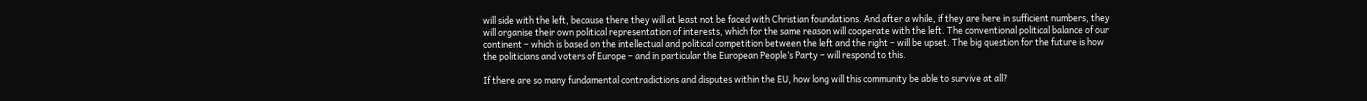will side with the left, because there they will at least not be faced with Christian foundations. And after a while, if they are here in sufficient numbers, they will organise their own political representation of interests, which for the same reason will cooperate with the left. The conventional political balance of our continent – which is based on the intellectual and political competition between the left and the right – will be upset. The big question for the future is how the politicians and voters of Europe – and in particular the European People’s Party – will respond to this.

If there are so many fundamental contradictions and disputes within the EU, how long will this community be able to survive at all?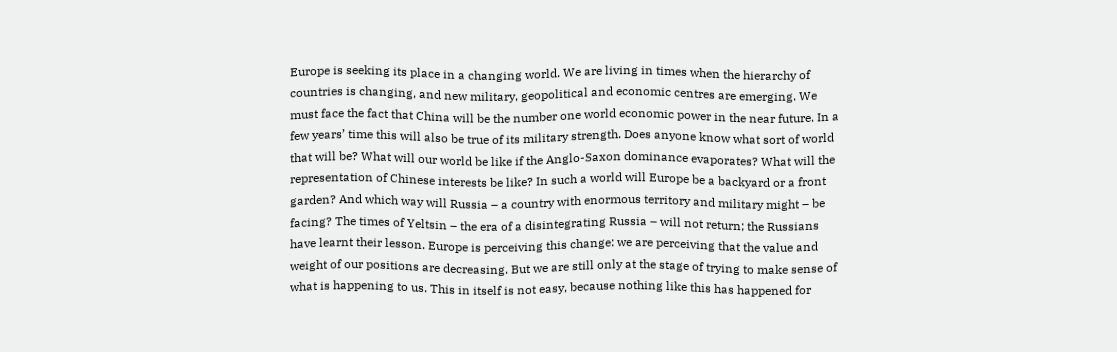Europe is seeking its place in a changing world. We are living in times when the hierarchy of countries is changing, and new military, geopolitical and economic centres are emerging. We must face the fact that China will be the number one world economic power in the near future. In a few years’ time this will also be true of its military strength. Does anyone know what sort of world that will be? What will our world be like if the Anglo-Saxon dominance evaporates? What will the representation of Chinese interests be like? In such a world will Europe be a backyard or a front garden? And which way will Russia – a country with enormous territory and military might – be facing? The times of Yeltsin – the era of a disintegrating Russia – will not return; the Russians have learnt their lesson. Europe is perceiving this change: we are perceiving that the value and weight of our positions are decreasing. But we are still only at the stage of trying to make sense of what is happening to us. This in itself is not easy, because nothing like this has happened for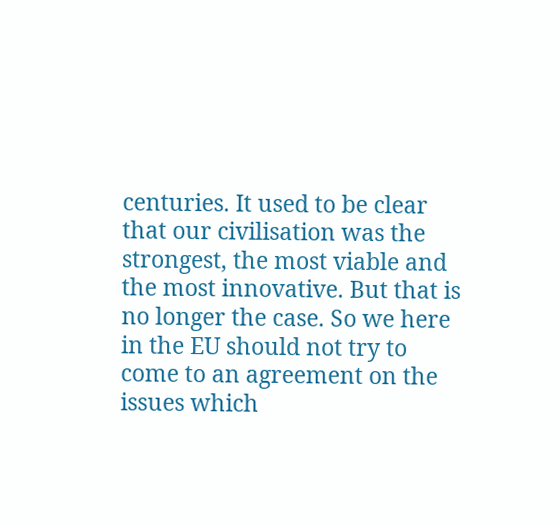centuries. It used to be clear that our civilisation was the strongest, the most viable and the most innovative. But that is no longer the case. So we here in the EU should not try to come to an agreement on the issues which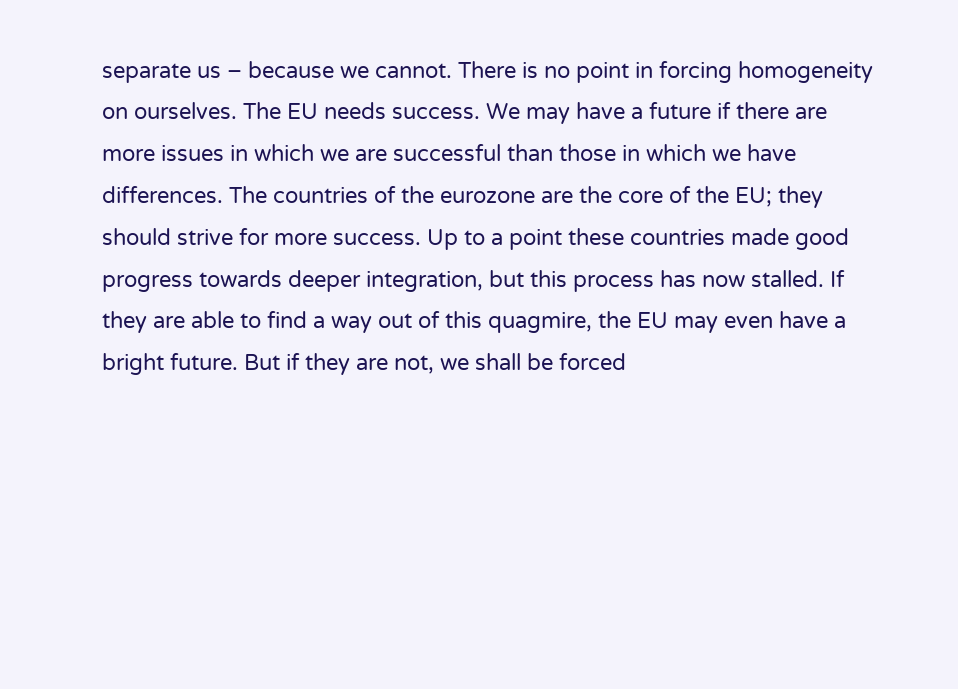separate us – because we cannot. There is no point in forcing homogeneity on ourselves. The EU needs success. We may have a future if there are more issues in which we are successful than those in which we have differences. The countries of the eurozone are the core of the EU; they should strive for more success. Up to a point these countries made good progress towards deeper integration, but this process has now stalled. If they are able to find a way out of this quagmire, the EU may even have a bright future. But if they are not, we shall be forced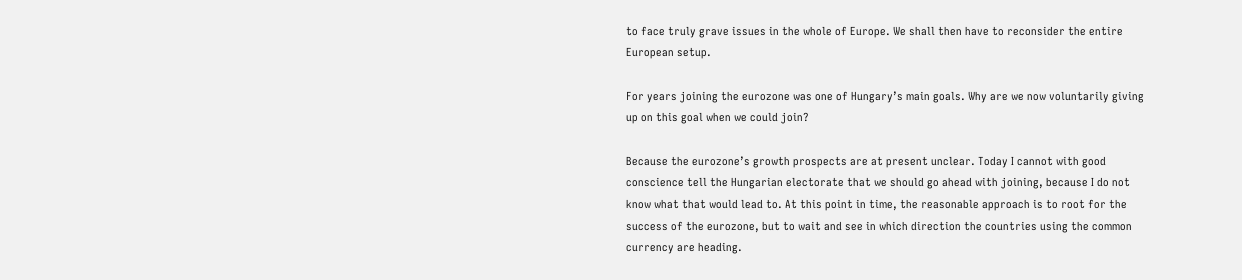to face truly grave issues in the whole of Europe. We shall then have to reconsider the entire European setup.

For years joining the eurozone was one of Hungary’s main goals. Why are we now voluntarily giving up on this goal when we could join?

Because the eurozone’s growth prospects are at present unclear. Today I cannot with good conscience tell the Hungarian electorate that we should go ahead with joining, because I do not know what that would lead to. At this point in time, the reasonable approach is to root for the success of the eurozone, but to wait and see in which direction the countries using the common currency are heading.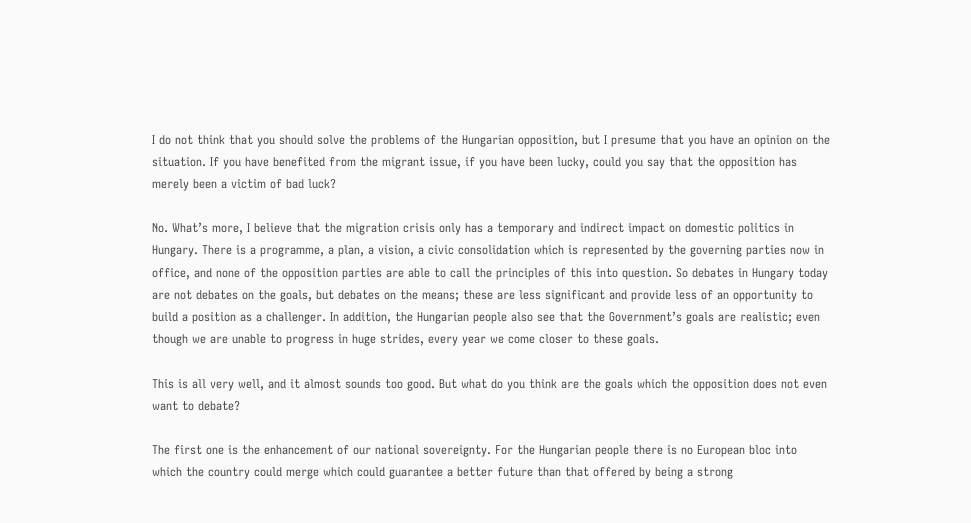I do not think that you should solve the problems of the Hungarian opposition, but I presume that you have an opinion on the situation. If you have benefited from the migrant issue, if you have been lucky, could you say that the opposition has merely been a victim of bad luck?

No. What’s more, I believe that the migration crisis only has a temporary and indirect impact on domestic politics in Hungary. There is a programme, a plan, a vision, a civic consolidation which is represented by the governing parties now in office, and none of the opposition parties are able to call the principles of this into question. So debates in Hungary today are not debates on the goals, but debates on the means; these are less significant and provide less of an opportunity to build a position as a challenger. In addition, the Hungarian people also see that the Government’s goals are realistic; even though we are unable to progress in huge strides, every year we come closer to these goals.

This is all very well, and it almost sounds too good. But what do you think are the goals which the opposition does not even want to debate?

The first one is the enhancement of our national sovereignty. For the Hungarian people there is no European bloc into which the country could merge which could guarantee a better future than that offered by being a strong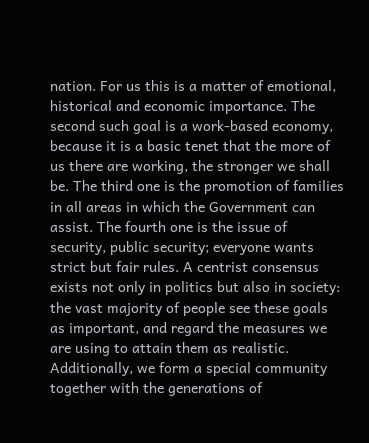nation. For us this is a matter of emotional, historical and economic importance. The second such goal is a work-based economy, because it is a basic tenet that the more of us there are working, the stronger we shall be. The third one is the promotion of families in all areas in which the Government can assist. The fourth one is the issue of security, public security; everyone wants strict but fair rules. A centrist consensus exists not only in politics but also in society: the vast majority of people see these goals as important, and regard the measures we are using to attain them as realistic. Additionally, we form a special community together with the generations of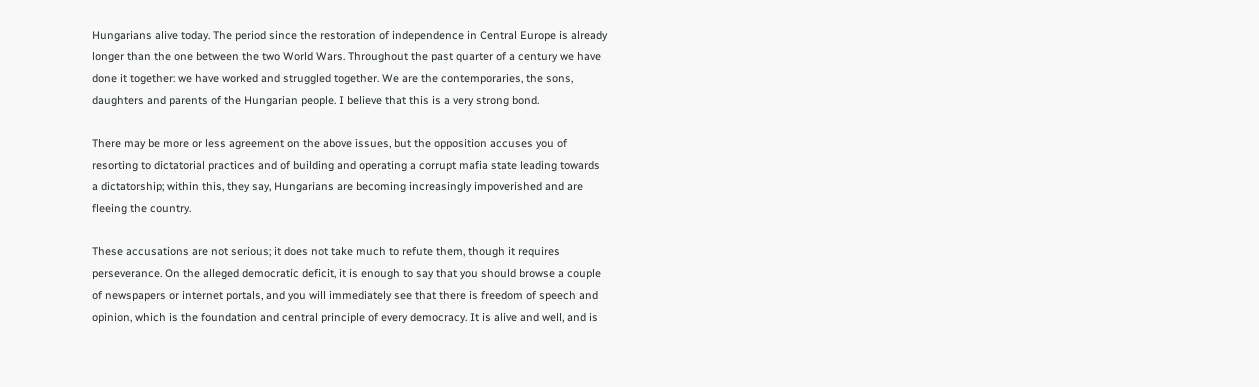Hungarians alive today. The period since the restoration of independence in Central Europe is already longer than the one between the two World Wars. Throughout the past quarter of a century we have done it together: we have worked and struggled together. We are the contemporaries, the sons, daughters and parents of the Hungarian people. I believe that this is a very strong bond.

There may be more or less agreement on the above issues, but the opposition accuses you of resorting to dictatorial practices and of building and operating a corrupt mafia state leading towards a dictatorship; within this, they say, Hungarians are becoming increasingly impoverished and are fleeing the country.

These accusations are not serious; it does not take much to refute them, though it requires perseverance. On the alleged democratic deficit, it is enough to say that you should browse a couple of newspapers or internet portals, and you will immediately see that there is freedom of speech and opinion, which is the foundation and central principle of every democracy. It is alive and well, and is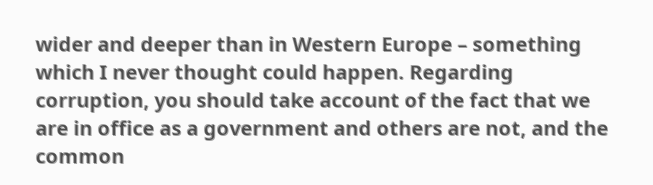wider and deeper than in Western Europe – something which I never thought could happen. Regarding corruption, you should take account of the fact that we are in office as a government and others are not, and the common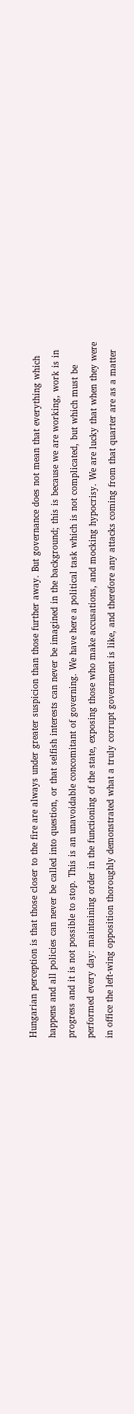Hungarian perception is that those closer to the fire are always under greater suspicion than those further away. But governance does not mean that everything which happens and all policies can never be called into question, or that selfish interests can never be imagined in the background; this is because we are working, work is in progress and it is not possible to stop. This is an unavoidable concomitant of governing. We have here a political task which is not complicated, but which must be performed every day: maintaining order in the functioning of the state, exposing those who make accusations, and mocking hypocrisy. We are lucky that when they were in office the left-wing opposition thoroughly demonstrated what a truly corrupt government is like, and therefore any attacks coming from that quarter are as a matter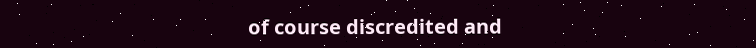of course discredited and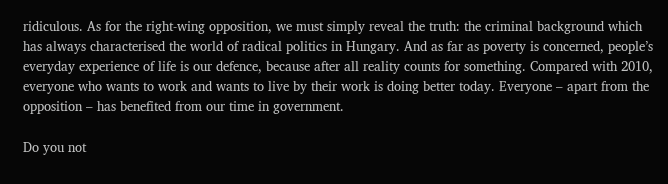ridiculous. As for the right-wing opposition, we must simply reveal the truth: the criminal background which has always characterised the world of radical politics in Hungary. And as far as poverty is concerned, people’s everyday experience of life is our defence, because after all reality counts for something. Compared with 2010, everyone who wants to work and wants to live by their work is doing better today. Everyone – apart from the opposition – has benefited from our time in government.

Do you not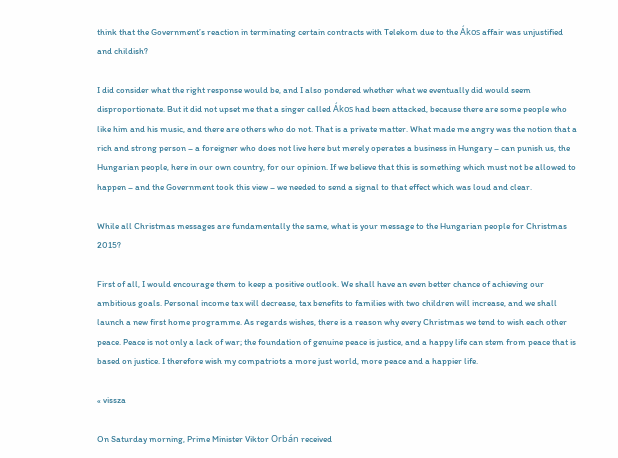think that the Government’s reaction in terminating certain contracts with Telekom due to the Ákos affair was unjustified and childish?

I did consider what the right response would be, and I also pondered whether what we eventually did would seem disproportionate. But it did not upset me that a singer called Ákos had been attacked, because there are some people who like him and his music, and there are others who do not. That is a private matter. What made me angry was the notion that a rich and strong person – a foreigner who does not live here but merely operates a business in Hungary – can punish us, the Hungarian people, here in our own country, for our opinion. If we believe that this is something which must not be allowed to happen – and the Government took this view – we needed to send a signal to that effect which was loud and clear.

While all Christmas messages are fundamentally the same, what is your message to the Hungarian people for Christmas 2015?

First of all, I would encourage them to keep a positive outlook. We shall have an even better chance of achieving our ambitious goals. Personal income tax will decrease, tax benefits to families with two children will increase, and we shall launch a new first home programme. As regards wishes, there is a reason why every Christmas we tend to wish each other peace. Peace is not only a lack of war; the foundation of genuine peace is justice, and a happy life can stem from peace that is based on justice. I therefore wish my compatriots a more just world, more peace and a happier life.

« vissza

On Saturday morning, Prime Minister Viktor Orbán received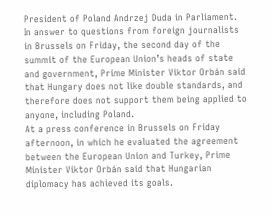President of Poland Andrzej Duda in Parliament.
In answer to questions from foreign journalists in Brussels on Friday, the second day of the summit of the European Union’s heads of state and government, Prime Minister Viktor Orbán said that Hungary does not like double standards, and therefore does not support them being applied to anyone, including Poland.
At a press conference in Brussels on Friday afternoon, in which he evaluated the agreement between the European Union and Turkey, Prime Minister Viktor Orbán said that Hungarian diplomacy has achieved its goals.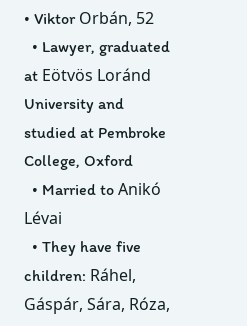• Viktor Orbán, 52
  • Lawyer, graduated at Eötvös Loránd University and studied at Pembroke College, Oxford
  • Married to Anikó Lévai
  • They have five children: Ráhel, Gáspár, Sára, Róza,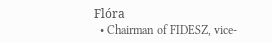Flóra
  • Chairman of FIDESZ, vice-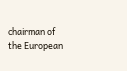chairman of the European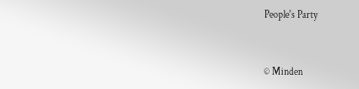People's Party


© Minden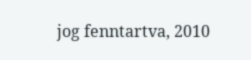jog fenntartva, 2010